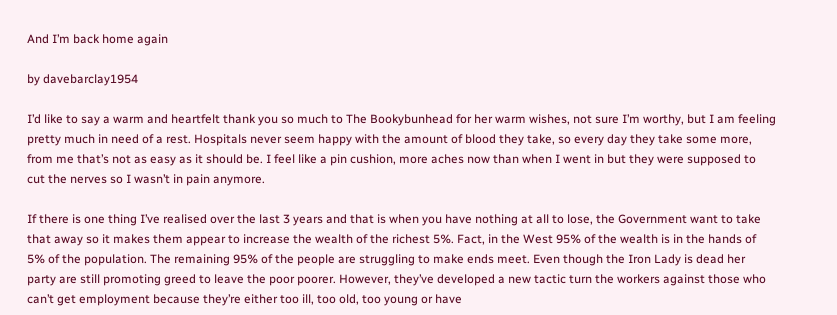And I’m back home again

by davebarclay1954

I’d like to say a warm and heartfelt thank you so much to The Bookybunhead for her warm wishes, not sure I’m worthy, but I am feeling pretty much in need of a rest. Hospitals never seem happy with the amount of blood they take, so every day they take some more, from me that’s not as easy as it should be. I feel like a pin cushion, more aches now than when I went in but they were supposed to cut the nerves so I wasn’t in pain anymore.

If there is one thing I’ve realised over the last 3 years and that is when you have nothing at all to lose, the Government want to take that away so it makes them appear to increase the wealth of the richest 5%. Fact, in the West 95% of the wealth is in the hands of 5% of the population. The remaining 95% of the people are struggling to make ends meet. Even though the Iron Lady is dead her party are still promoting greed to leave the poor poorer. However, they’ve developed a new tactic turn the workers against those who can’t get employment because they’re either too ill, too old, too young or have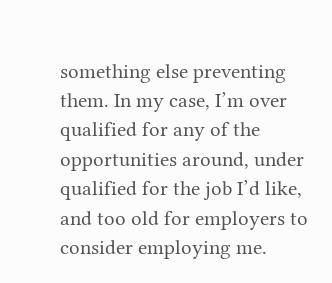something else preventing them. In my case, I’m over qualified for any of the opportunities around, under qualified for the job I’d like, and too old for employers to consider employing me.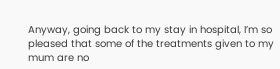Anyway, going back to my stay in hospital, I’m so pleased that some of the treatments given to my mum are no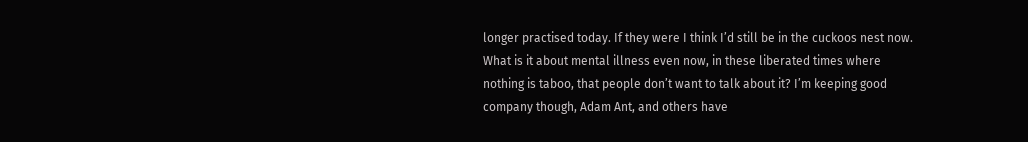longer practised today. If they were I think I’d still be in the cuckoos nest now. What is it about mental illness even now, in these liberated times where nothing is taboo, that people don’t want to talk about it? I’m keeping good company though, Adam Ant, and others have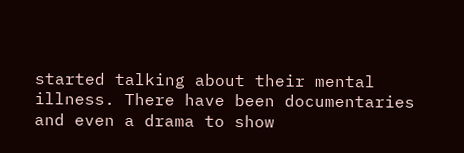started talking about their mental illness. There have been documentaries and even a drama to show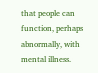that people can function, perhaps abnormally, with mental illness.